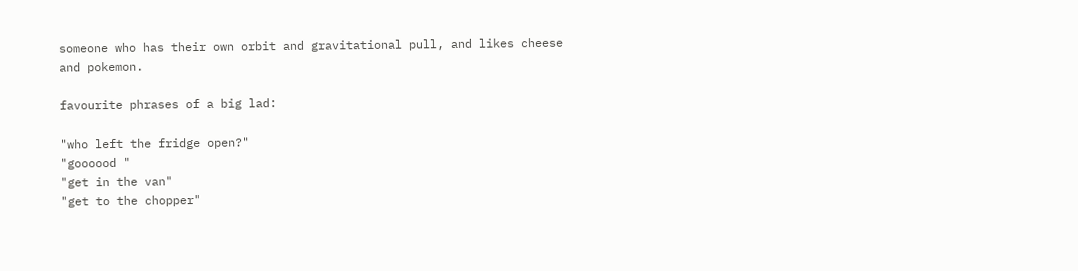someone who has their own orbit and gravitational pull, and likes cheese and pokemon.

favourite phrases of a big lad:

"who left the fridge open?"
"goooood "
"get in the van"
"get to the chopper"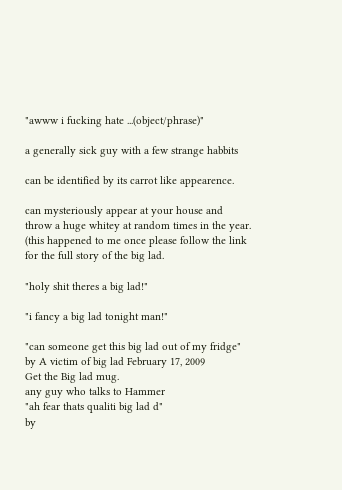"awww i fucking hate ...(object/phrase)"

a generally sick guy with a few strange habbits

can be identified by its carrot like appearence.

can mysteriously appear at your house and throw a huge whitey at random times in the year. (this happened to me once please follow the link for the full story of the big lad.

"holy shit theres a big lad!"

"i fancy a big lad tonight man!"

"can someone get this big lad out of my fridge"
by A victim of big lad February 17, 2009
Get the Big lad mug.
any guy who talks to Hammer
"ah fear thats qualiti big lad d"
by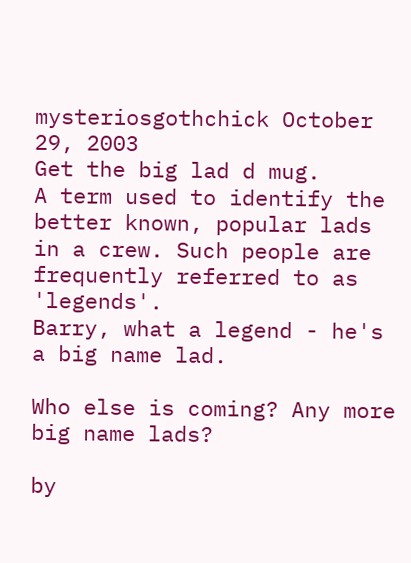mysteriosgothchick October 29, 2003
Get the big lad d mug.
A term used to identify the better known, popular lads in a crew. Such people are frequently referred to as 'legends'.
Barry, what a legend - he's a big name lad.

Who else is coming? Any more big name lads?

by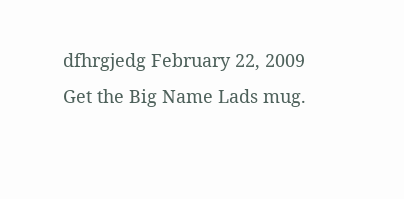dfhrgjedg February 22, 2009
Get the Big Name Lads mug.